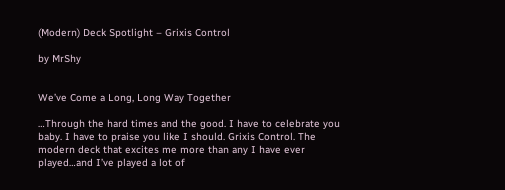(Modern) Deck Spotlight – Grixis Control

by MrShy


We’ve Come a Long, Long Way Together

…Through the hard times and the good. I have to celebrate you baby. I have to praise you like I should. Grixis Control. The modern deck that excites me more than any I have ever played…and I’ve played a lot of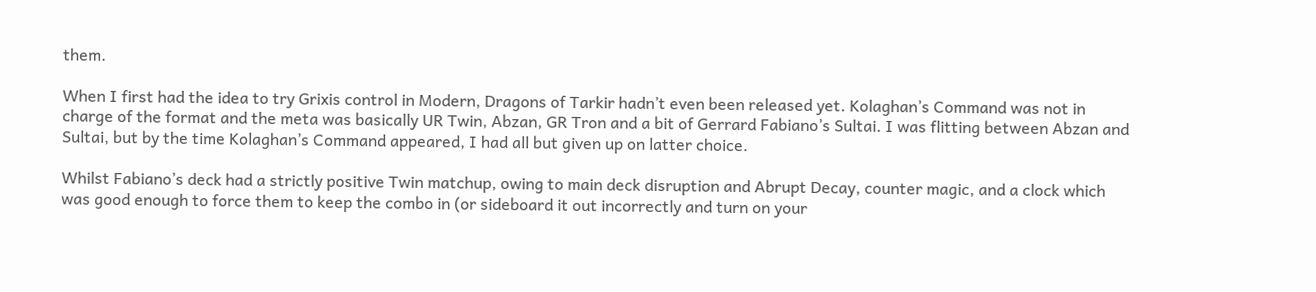them.

When I first had the idea to try Grixis control in Modern, Dragons of Tarkir hadn’t even been released yet. Kolaghan’s Command was not in charge of the format and the meta was basically UR Twin, Abzan, GR Tron and a bit of Gerrard Fabiano’s Sultai. I was flitting between Abzan and Sultai, but by the time Kolaghan’s Command appeared, I had all but given up on latter choice.

Whilst Fabiano’s deck had a strictly positive Twin matchup, owing to main deck disruption and Abrupt Decay, counter magic, and a clock which was good enough to force them to keep the combo in (or sideboard it out incorrectly and turn on your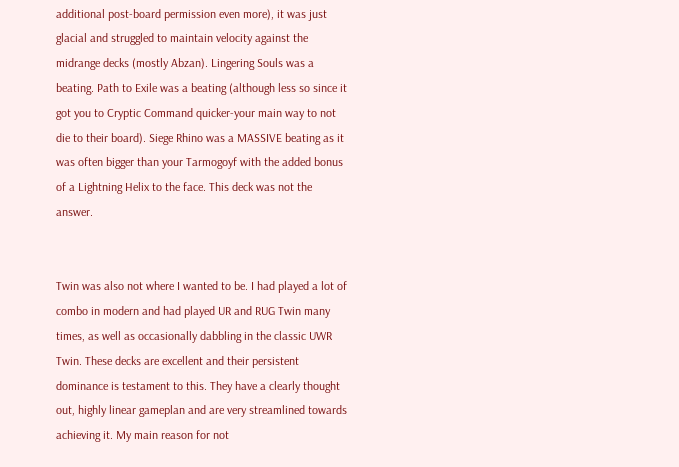additional post-board permission even more), it was just glacial and struggled to maintain velocity against the midrange decks (mostly Abzan). Lingering Souls was a beating. Path to Exile was a beating (although less so since it got you to Cryptic Command quicker-your main way to not die to their board). Siege Rhino was a MASSIVE beating as it was often bigger than your Tarmogoyf with the added bonus of a Lightning Helix to the face. This deck was not the answer.


Twin was also not where I wanted to be. I had played a lot of combo in modern and had played UR and RUG Twin many times, as well as occasionally dabbling in the classic UWR Twin. These decks are excellent and their persistent dominance is testament to this. They have a clearly thought out, highly linear gameplan and are very streamlined towards achieving it. My main reason for not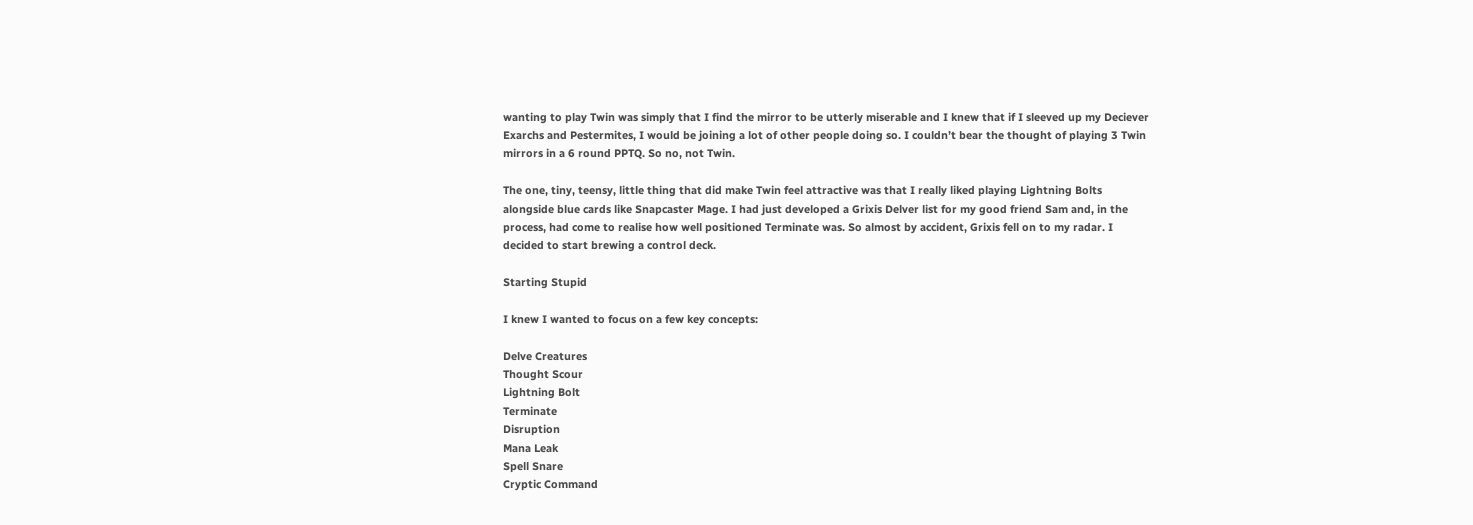wanting to play Twin was simply that I find the mirror to be utterly miserable and I knew that if I sleeved up my Deciever Exarchs and Pestermites, I would be joining a lot of other people doing so. I couldn’t bear the thought of playing 3 Twin mirrors in a 6 round PPTQ. So no, not Twin.

The one, tiny, teensy, little thing that did make Twin feel attractive was that I really liked playing Lightning Bolts alongside blue cards like Snapcaster Mage. I had just developed a Grixis Delver list for my good friend Sam and, in the process, had come to realise how well positioned Terminate was. So almost by accident, Grixis fell on to my radar. I decided to start brewing a control deck.

Starting Stupid

I knew I wanted to focus on a few key concepts:

Delve Creatures
Thought Scour
Lightning Bolt
Terminate
Disruption
Mana Leak
Spell Snare
Cryptic Command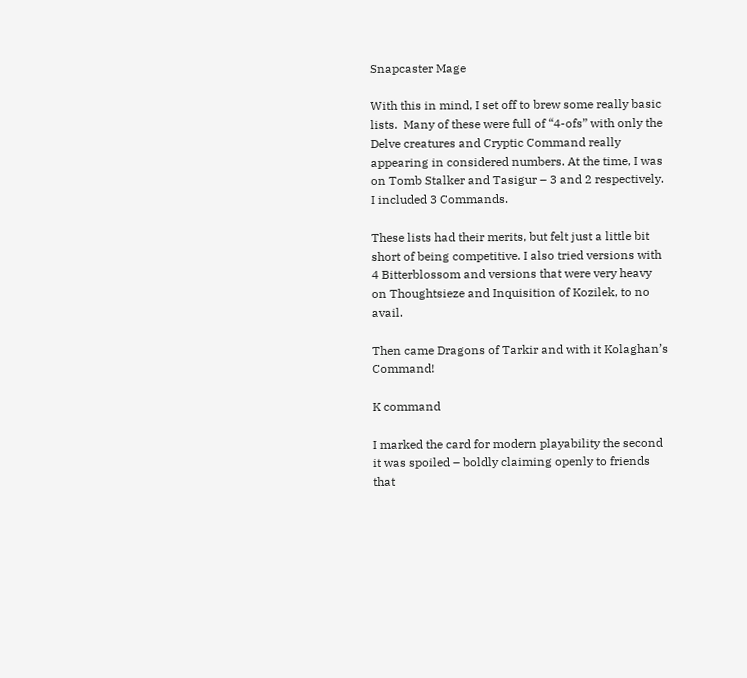Snapcaster Mage

With this in mind, I set off to brew some really basic lists.  Many of these were full of “4-ofs” with only the Delve creatures and Cryptic Command really appearing in considered numbers. At the time, I was on Tomb Stalker and Tasigur – 3 and 2 respectively. I included 3 Commands.

These lists had their merits, but felt just a little bit short of being competitive. I also tried versions with 4 Bitterblossom and versions that were very heavy on Thoughtsieze and Inquisition of Kozilek, to no avail.

Then came Dragons of Tarkir and with it Kolaghan’s Command!

K command

I marked the card for modern playability the second it was spoiled – boldly claiming openly to friends that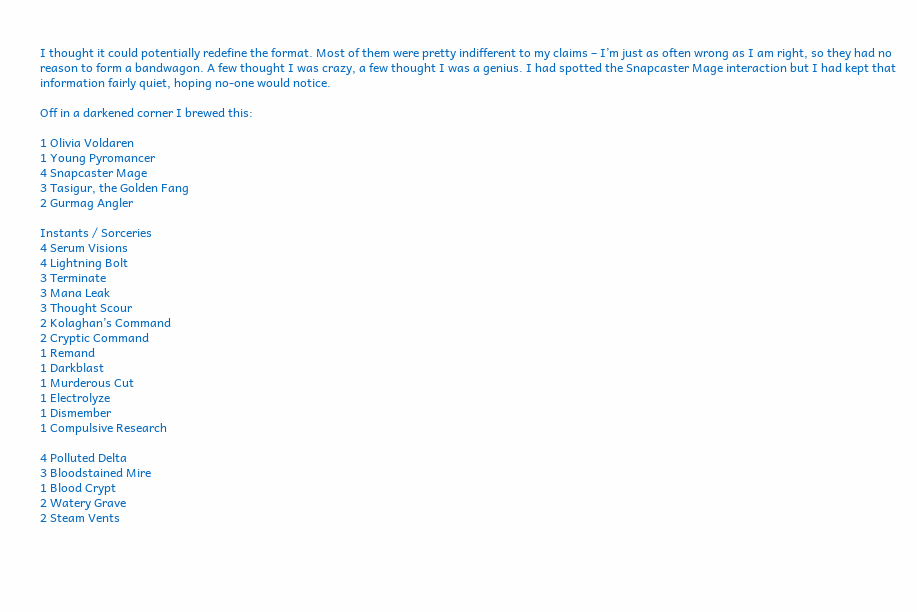I thought it could potentially redefine the format. Most of them were pretty indifferent to my claims – I’m just as often wrong as I am right, so they had no reason to form a bandwagon. A few thought I was crazy, a few thought I was a genius. I had spotted the Snapcaster Mage interaction but I had kept that information fairly quiet, hoping no-one would notice.

Off in a darkened corner I brewed this:

1 Olivia Voldaren
1 Young Pyromancer
4 Snapcaster Mage
3 Tasigur, the Golden Fang
2 Gurmag Angler

Instants / Sorceries
4 Serum Visions
4 Lightning Bolt
3 Terminate
3 Mana Leak
3 Thought Scour
2 Kolaghan’s Command
2 Cryptic Command
1 Remand
1 Darkblast
1 Murderous Cut
1 Electrolyze
1 Dismember
1 Compulsive Research

4 Polluted Delta
3 Bloodstained Mire
1 Blood Crypt
2 Watery Grave
2 Steam Vents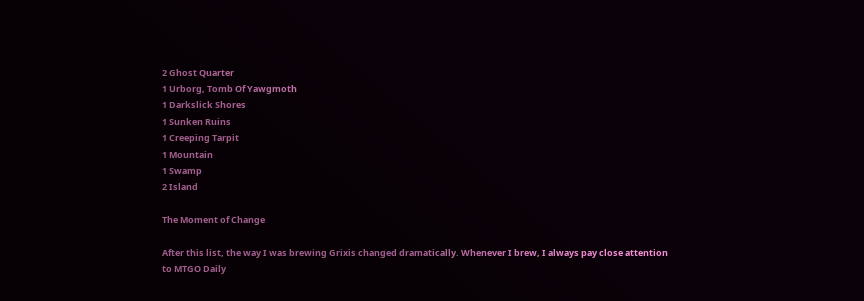2 Ghost Quarter
1 Urborg, Tomb Of Yawgmoth
1 Darkslick Shores
1 Sunken Ruins
1 Creeping Tarpit
1 Mountain
1 Swamp
2 Island

The Moment of Change

After this list, the way I was brewing Grixis changed dramatically. Whenever I brew, I always pay close attention to MTGO Daily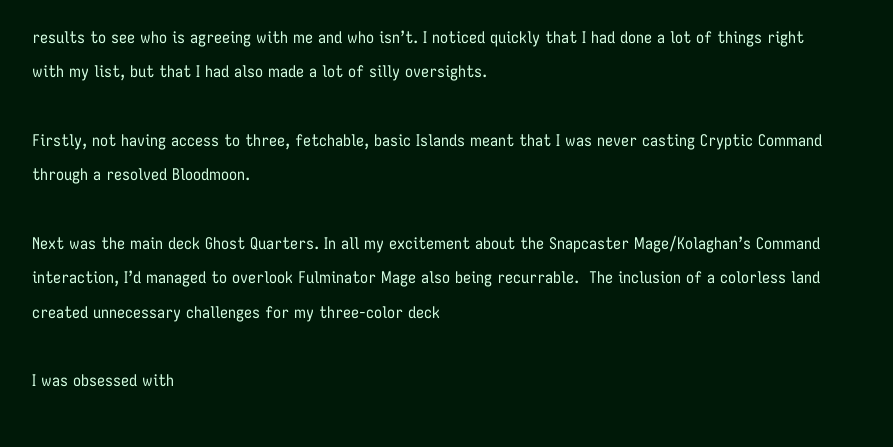results to see who is agreeing with me and who isn’t. I noticed quickly that I had done a lot of things right with my list, but that I had also made a lot of silly oversights.

Firstly, not having access to three, fetchable, basic Islands meant that I was never casting Cryptic Command through a resolved Bloodmoon.

Next was the main deck Ghost Quarters. In all my excitement about the Snapcaster Mage/Kolaghan’s Command interaction, I’d managed to overlook Fulminator Mage also being recurrable.  The inclusion of a colorless land created unnecessary challenges for my three-color deck

I was obsessed with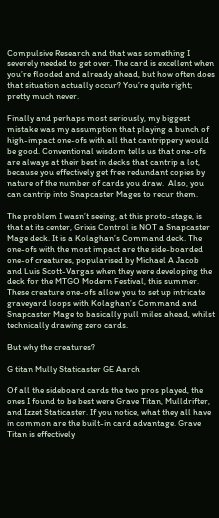Compulsive Research and that was something I severely needed to get over. The card is excellent when you’re flooded and already ahead, but how often does that situation actually occur? You’re quite right; pretty much never.

Finally and perhaps most seriously, my biggest mistake was my assumption that playing a bunch of high-impact one-ofs with all that cantrippery would be good. Conventional wisdom tells us that one-ofs are always at their best in decks that cantrip a lot, because you effectively get free redundant copies by nature of the number of cards you draw.  Also, you can cantrip into Snapcaster Mages to recur them.

The problem I wasn’t seeing, at this proto-stage, is that at its center, Grixis Control is NOT a Snapcaster Mage deck. It is a Kolaghan’s Command deck. The one-ofs with the most impact are the side-boarded one-of creatures, popularised by Michael A Jacob and Luis Scott-Vargas when they were developing the deck for the MTGO Modern Festival, this summer. These creature one-ofs allow you to set up intricate graveyard loops with Kolaghan’s Command and Snapcaster Mage to basically pull miles ahead, whilst technically drawing zero cards.

But why the creatures?

G titan Mully Staticaster GE Aarch

Of all the sideboard cards the two pros played, the ones I found to be best were Grave Titan, Mulldrifter, and Izzet Staticaster. If you notice, what they all have in common are the built-in card advantage. Grave Titan is effectively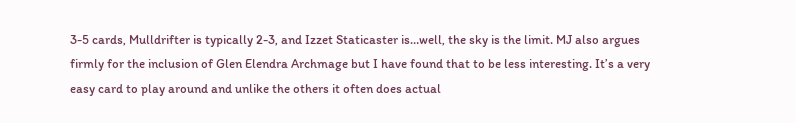3-5 cards, Mulldrifter is typically 2-3, and Izzet Staticaster is…well, the sky is the limit. MJ also argues firmly for the inclusion of Glen Elendra Archmage but I have found that to be less interesting. It’s a very easy card to play around and unlike the others it often does actual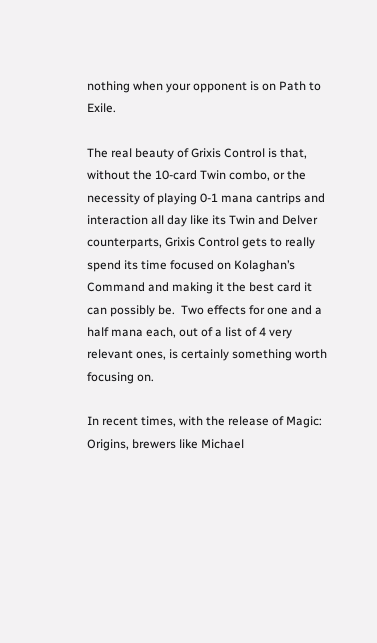nothing when your opponent is on Path to Exile.

The real beauty of Grixis Control is that, without the 10-card Twin combo, or the necessity of playing 0-1 mana cantrips and interaction all day like its Twin and Delver counterparts, Grixis Control gets to really spend its time focused on Kolaghan’s Command and making it the best card it can possibly be.  Two effects for one and a half mana each, out of a list of 4 very relevant ones, is certainly something worth focusing on.

In recent times, with the release of Magic: Origins, brewers like Michael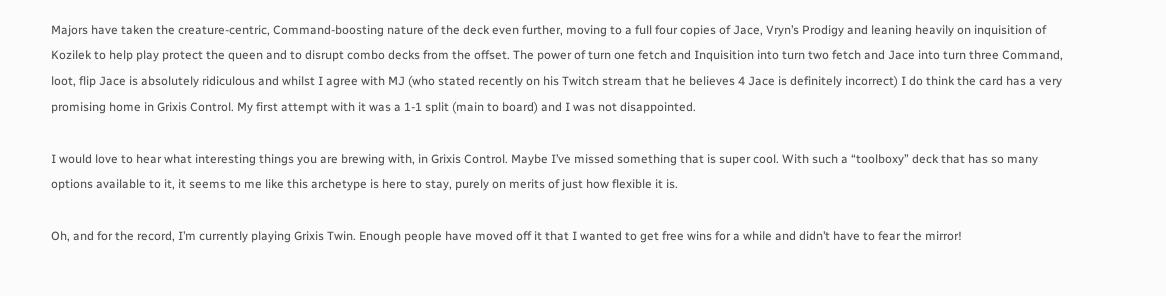Majors have taken the creature-centric, Command-boosting nature of the deck even further, moving to a full four copies of Jace, Vryn’s Prodigy and leaning heavily on inquisition of Kozilek to help play protect the queen and to disrupt combo decks from the offset. The power of turn one fetch and Inquisition into turn two fetch and Jace into turn three Command, loot, flip Jace is absolutely ridiculous and whilst I agree with MJ (who stated recently on his Twitch stream that he believes 4 Jace is definitely incorrect) I do think the card has a very promising home in Grixis Control. My first attempt with it was a 1-1 split (main to board) and I was not disappointed.

I would love to hear what interesting things you are brewing with, in Grixis Control. Maybe I’ve missed something that is super cool. With such a “toolboxy” deck that has so many options available to it, it seems to me like this archetype is here to stay, purely on merits of just how flexible it is.

Oh, and for the record, I’m currently playing Grixis Twin. Enough people have moved off it that I wanted to get free wins for a while and didn’t have to fear the mirror!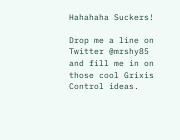Hahahaha Suckers!

Drop me a line on Twitter @mrshy85 and fill me in on those cool Grixis Control ideas.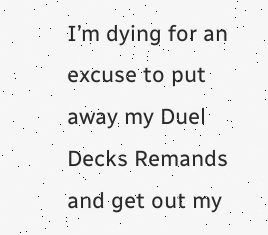I’m dying for an excuse to put away my Duel Decks Remands and get out my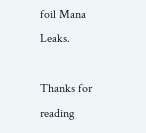foil Mana Leaks.

Thanks for reading